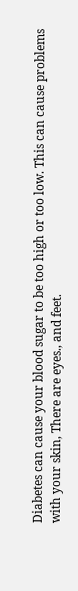Diabetes can cause your blood sugar to be too high or too low. This can cause problems with your skin, There are eyes., and feet.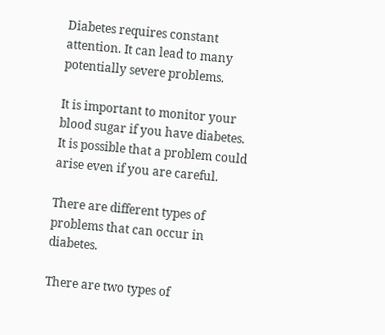Diabetes requires constant attention. It can lead to many potentially severe problems.

It is important to monitor your blood sugar if you have diabetes. It is possible that a problem could arise even if you are careful.

There are different types of problems that can occur in diabetes.

There are two types of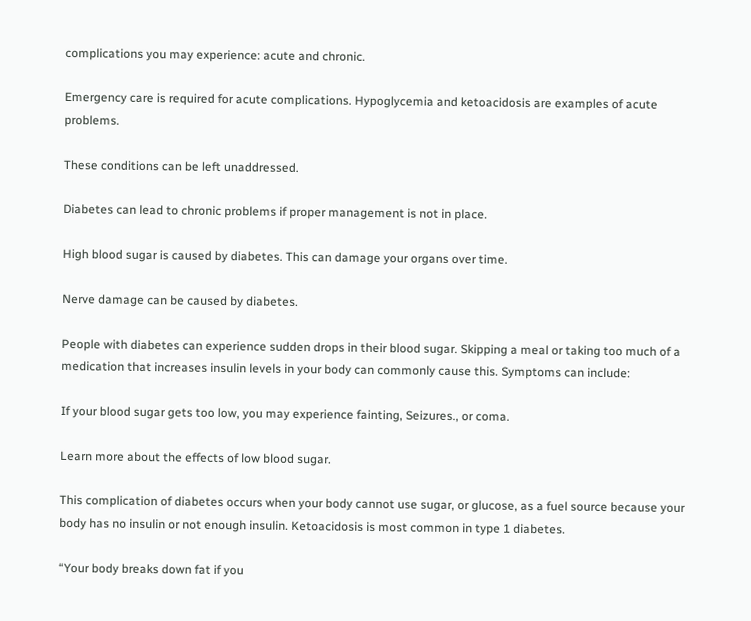complications you may experience: acute and chronic.

Emergency care is required for acute complications. Hypoglycemia and ketoacidosis are examples of acute problems.

These conditions can be left unaddressed.

Diabetes can lead to chronic problems if proper management is not in place.

High blood sugar is caused by diabetes. This can damage your organs over time.

Nerve damage can be caused by diabetes.

People with diabetes can experience sudden drops in their blood sugar. Skipping a meal or taking too much of a medication that increases insulin levels in your body can commonly cause this. Symptoms can include:

If your blood sugar gets too low, you may experience fainting, Seizures., or coma.

Learn more about the effects of low blood sugar.

This complication of diabetes occurs when your body cannot use sugar, or glucose, as a fuel source because your body has no insulin or not enough insulin. Ketoacidosis is most common in type 1 diabetes.

“Your body breaks down fat if you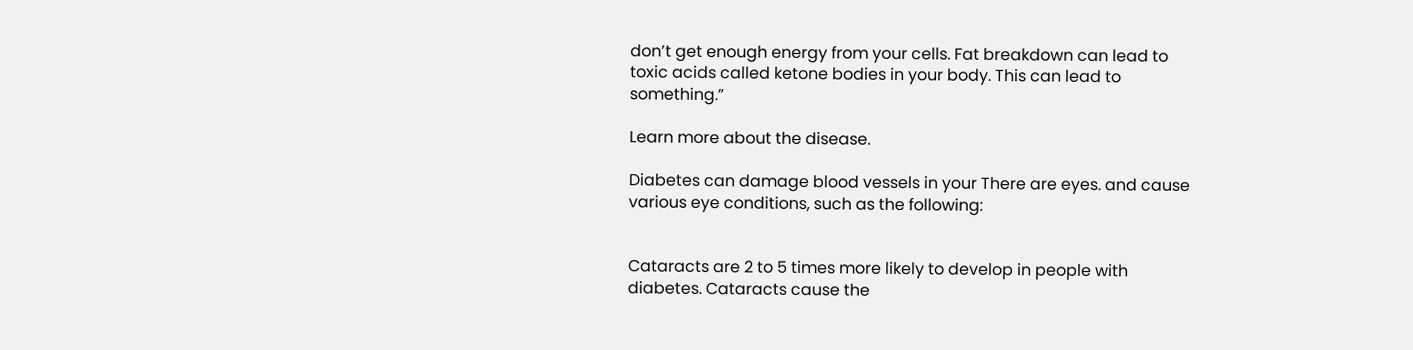don’t get enough energy from your cells. Fat breakdown can lead to toxic acids called ketone bodies in your body. This can lead to something.”

Learn more about the disease.

Diabetes can damage blood vessels in your There are eyes. and cause various eye conditions, such as the following:


Cataracts are 2 to 5 times more likely to develop in people with diabetes. Cataracts cause the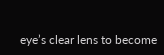eye’s clear lens to become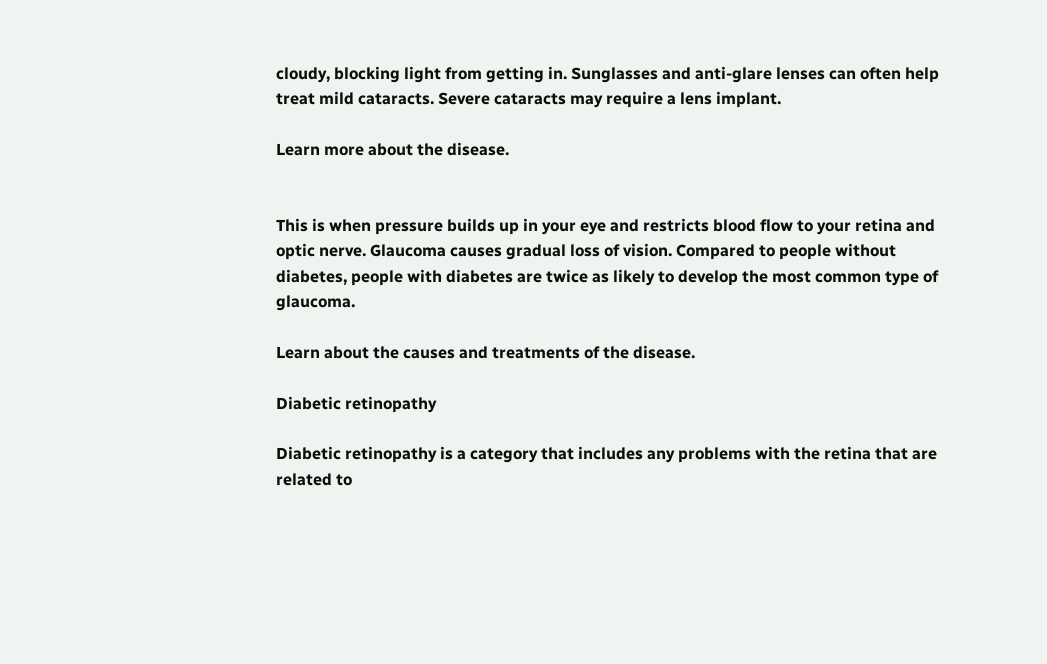cloudy, blocking light from getting in. Sunglasses and anti-glare lenses can often help treat mild cataracts. Severe cataracts may require a lens implant.

Learn more about the disease.


This is when pressure builds up in your eye and restricts blood flow to your retina and optic nerve. Glaucoma causes gradual loss of vision. Compared to people without diabetes, people with diabetes are twice as likely to develop the most common type of glaucoma.

Learn about the causes and treatments of the disease.

Diabetic retinopathy

Diabetic retinopathy is a category that includes any problems with the retina that are related to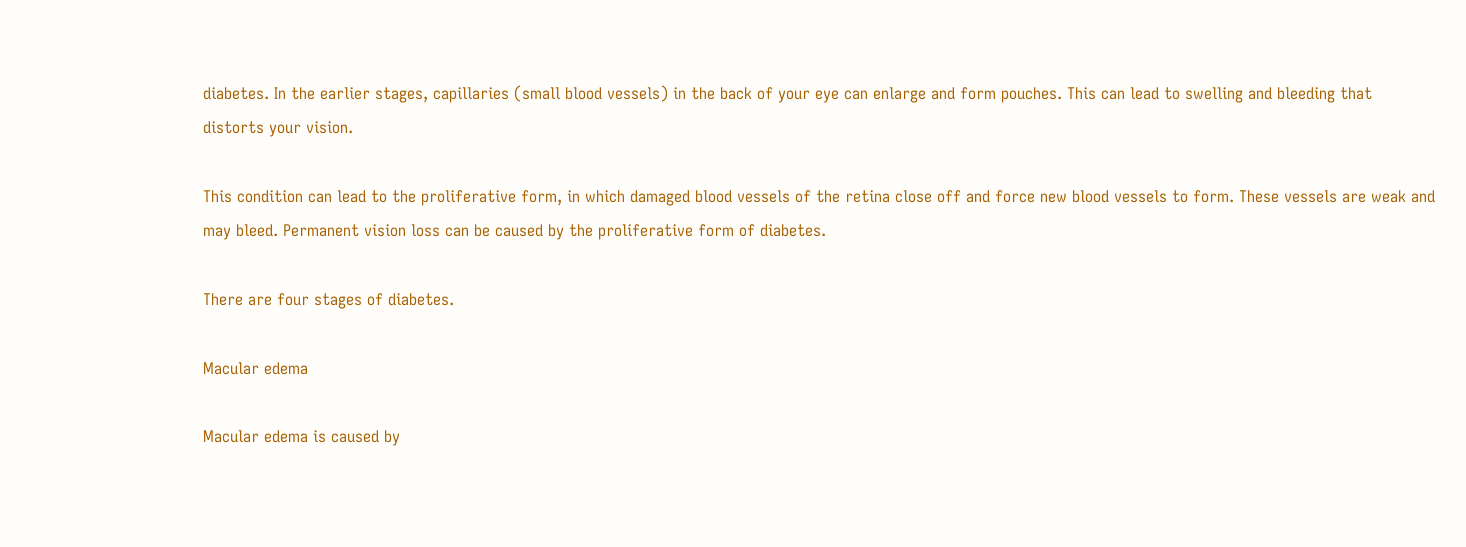diabetes. In the earlier stages, capillaries (small blood vessels) in the back of your eye can enlarge and form pouches. This can lead to swelling and bleeding that distorts your vision.

This condition can lead to the proliferative form, in which damaged blood vessels of the retina close off and force new blood vessels to form. These vessels are weak and may bleed. Permanent vision loss can be caused by the proliferative form of diabetes.

There are four stages of diabetes.

Macular edema

Macular edema is caused by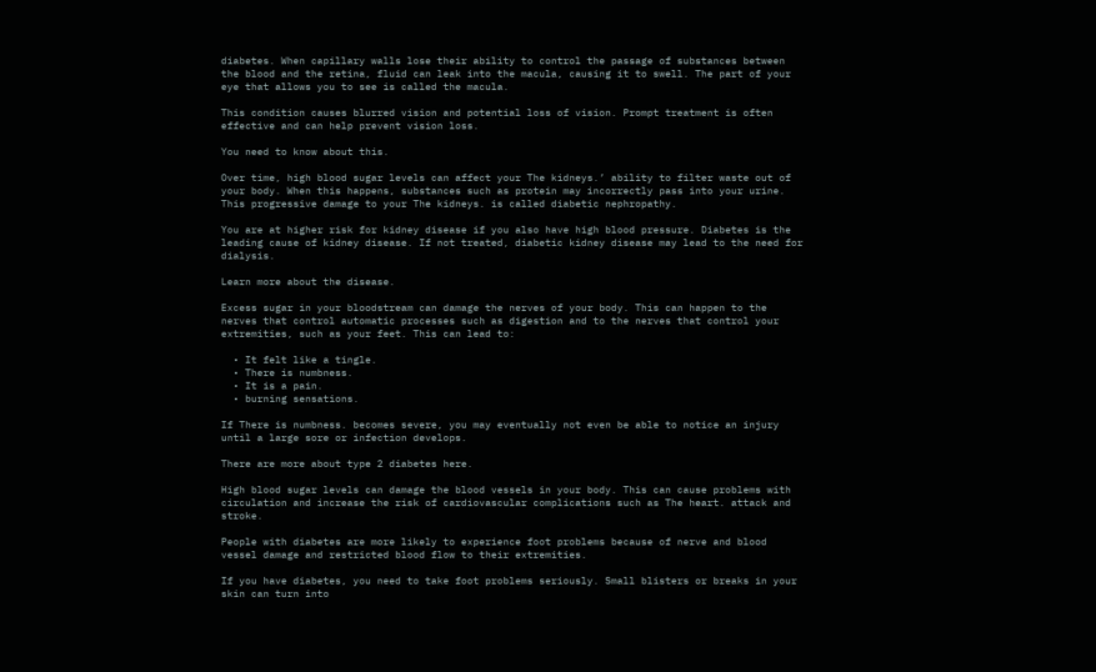diabetes. When capillary walls lose their ability to control the passage of substances between the blood and the retina, fluid can leak into the macula, causing it to swell. The part of your eye that allows you to see is called the macula.

This condition causes blurred vision and potential loss of vision. Prompt treatment is often effective and can help prevent vision loss.

You need to know about this.

Over time, high blood sugar levels can affect your The kidneys.’ ability to filter waste out of your body. When this happens, substances such as protein may incorrectly pass into your urine. This progressive damage to your The kidneys. is called diabetic nephropathy.

You are at higher risk for kidney disease if you also have high blood pressure. Diabetes is the leading cause of kidney disease. If not treated, diabetic kidney disease may lead to the need for dialysis.

Learn more about the disease.

Excess sugar in your bloodstream can damage the nerves of your body. This can happen to the nerves that control automatic processes such as digestion and to the nerves that control your extremities, such as your feet. This can lead to:

  • It felt like a tingle.
  • There is numbness.
  • It is a pain.
  • burning sensations.

If There is numbness. becomes severe, you may eventually not even be able to notice an injury until a large sore or infection develops.

There are more about type 2 diabetes here.

High blood sugar levels can damage the blood vessels in your body. This can cause problems with circulation and increase the risk of cardiovascular complications such as The heart. attack and stroke.

People with diabetes are more likely to experience foot problems because of nerve and blood vessel damage and restricted blood flow to their extremities.

If you have diabetes, you need to take foot problems seriously. Small blisters or breaks in your skin can turn into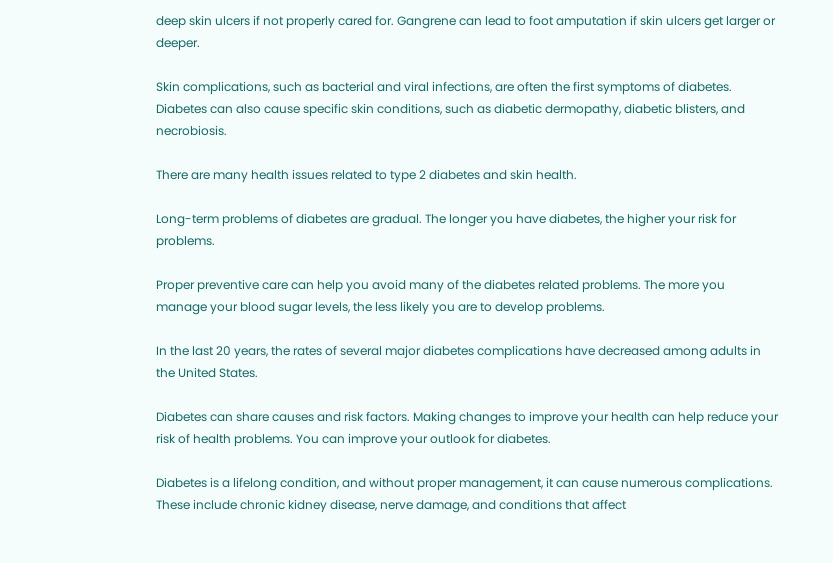deep skin ulcers if not properly cared for. Gangrene can lead to foot amputation if skin ulcers get larger or deeper.

Skin complications, such as bacterial and viral infections, are often the first symptoms of diabetes. Diabetes can also cause specific skin conditions, such as diabetic dermopathy, diabetic blisters, and necrobiosis.

There are many health issues related to type 2 diabetes and skin health.

Long-term problems of diabetes are gradual. The longer you have diabetes, the higher your risk for problems.

Proper preventive care can help you avoid many of the diabetes related problems. The more you manage your blood sugar levels, the less likely you are to develop problems.

In the last 20 years, the rates of several major diabetes complications have decreased among adults in the United States.

Diabetes can share causes and risk factors. Making changes to improve your health can help reduce your risk of health problems. You can improve your outlook for diabetes.

Diabetes is a lifelong condition, and without proper management, it can cause numerous complications. These include chronic kidney disease, nerve damage, and conditions that affect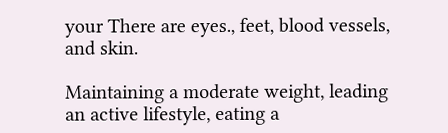your There are eyes., feet, blood vessels, and skin.

Maintaining a moderate weight, leading an active lifestyle, eating a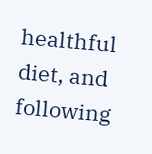healthful diet, and following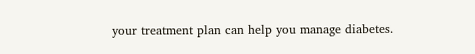your treatment plan can help you manage diabetes.